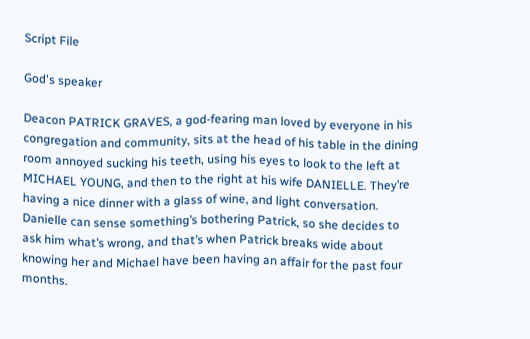Script File

God's speaker

Deacon PATRICK GRAVES, a god-fearing man loved by everyone in his congregation and community, sits at the head of his table in the dining room annoyed sucking his teeth, using his eyes to look to the left at MICHAEL YOUNG, and then to the right at his wife DANIELLE. They’re having a nice dinner with a glass of wine, and light conversation. Danielle can sense something’s bothering Patrick, so she decides to ask him what’s wrong, and that’s when Patrick breaks wide about knowing her and Michael have been having an affair for the past four months.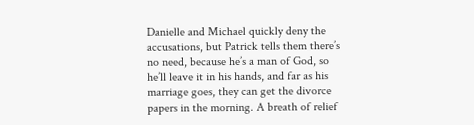Danielle and Michael quickly deny the accusations, but Patrick tells them there’s no need, because he’s a man of God, so he’ll leave it in his hands, and far as his marriage goes, they can get the divorce papers in the morning. A breath of relief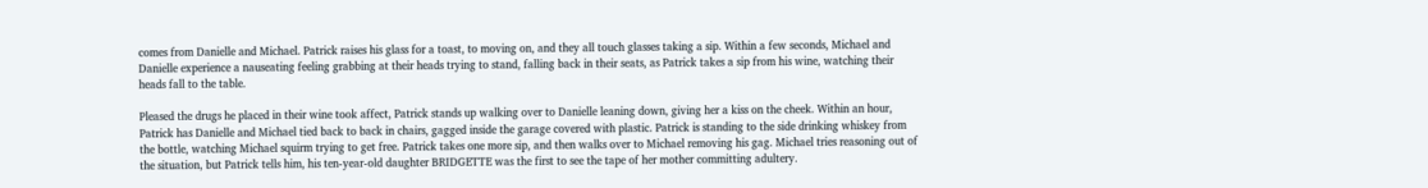comes from Danielle and Michael. Patrick raises his glass for a toast, to moving on, and they all touch glasses taking a sip. Within a few seconds, Michael and Danielle experience a nauseating feeling grabbing at their heads trying to stand, falling back in their seats, as Patrick takes a sip from his wine, watching their heads fall to the table.

Pleased the drugs he placed in their wine took affect, Patrick stands up walking over to Danielle leaning down, giving her a kiss on the cheek. Within an hour, Patrick has Danielle and Michael tied back to back in chairs, gagged inside the garage covered with plastic. Patrick is standing to the side drinking whiskey from the bottle, watching Michael squirm trying to get free. Patrick takes one more sip, and then walks over to Michael removing his gag. Michael tries reasoning out of the situation, but Patrick tells him, his ten-year-old daughter BRIDGETTE was the first to see the tape of her mother committing adultery.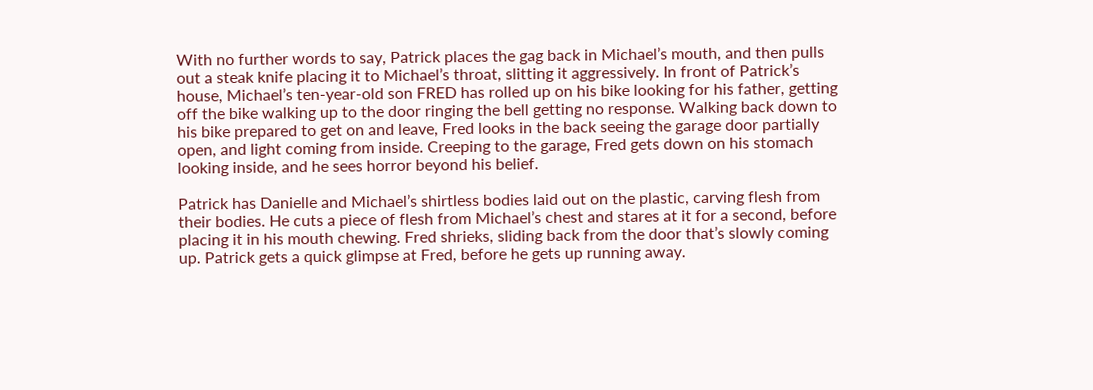With no further words to say, Patrick places the gag back in Michael’s mouth, and then pulls out a steak knife placing it to Michael’s throat, slitting it aggressively. In front of Patrick’s house, Michael’s ten-year-old son FRED has rolled up on his bike looking for his father, getting off the bike walking up to the door ringing the bell getting no response. Walking back down to his bike prepared to get on and leave, Fred looks in the back seeing the garage door partially open, and light coming from inside. Creeping to the garage, Fred gets down on his stomach looking inside, and he sees horror beyond his belief.

Patrick has Danielle and Michael’s shirtless bodies laid out on the plastic, carving flesh from their bodies. He cuts a piece of flesh from Michael’s chest and stares at it for a second, before placing it in his mouth chewing. Fred shrieks, sliding back from the door that’s slowly coming up. Patrick gets a quick glimpse at Fred, before he gets up running away.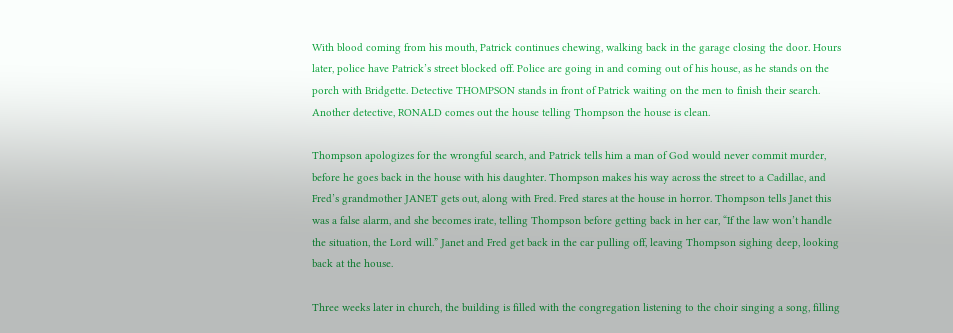With blood coming from his mouth, Patrick continues chewing, walking back in the garage closing the door. Hours later, police have Patrick’s street blocked off. Police are going in and coming out of his house, as he stands on the porch with Bridgette. Detective THOMPSON stands in front of Patrick waiting on the men to finish their search. Another detective, RONALD comes out the house telling Thompson the house is clean.

Thompson apologizes for the wrongful search, and Patrick tells him a man of God would never commit murder, before he goes back in the house with his daughter. Thompson makes his way across the street to a Cadillac, and Fred’s grandmother JANET gets out, along with Fred. Fred stares at the house in horror. Thompson tells Janet this was a false alarm, and she becomes irate, telling Thompson before getting back in her car, “If the law won’t handle the situation, the Lord will.” Janet and Fred get back in the car pulling off, leaving Thompson sighing deep, looking back at the house.

Three weeks later in church, the building is filled with the congregation listening to the choir singing a song, filling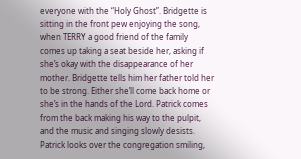everyone with the “Holy Ghost”. Bridgette is sitting in the front pew enjoying the song, when TERRY a good friend of the family comes up taking a seat beside her, asking if she’s okay with the disappearance of her mother. Bridgette tells him her father told her to be strong. Either she’ll come back home or she’s in the hands of the Lord. Patrick comes from the back making his way to the pulpit, and the music and singing slowly desists.
Patrick looks over the congregation smiling,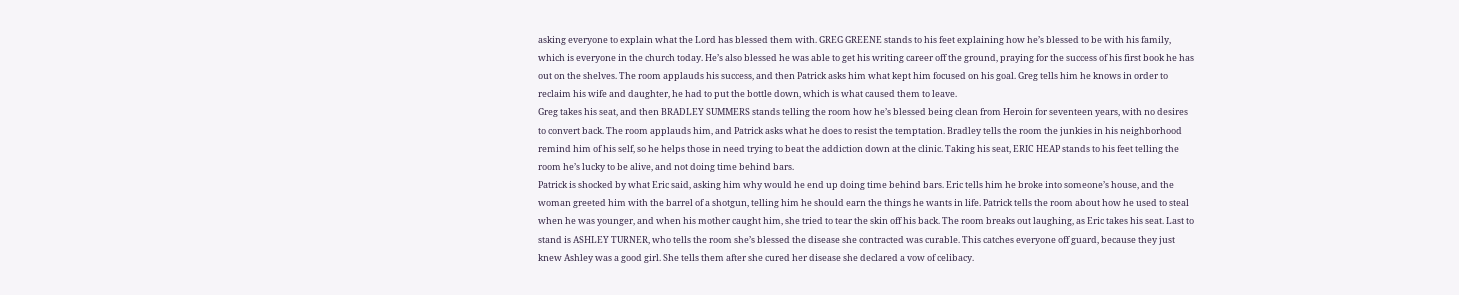asking everyone to explain what the Lord has blessed them with. GREG GREENE stands to his feet explaining how he’s blessed to be with his family, which is everyone in the church today. He’s also blessed he was able to get his writing career off the ground, praying for the success of his first book he has out on the shelves. The room applauds his success, and then Patrick asks him what kept him focused on his goal. Greg tells him he knows in order to reclaim his wife and daughter, he had to put the bottle down, which is what caused them to leave.
Greg takes his seat, and then BRADLEY SUMMERS stands telling the room how he’s blessed being clean from Heroin for seventeen years, with no desires to convert back. The room applauds him, and Patrick asks what he does to resist the temptation. Bradley tells the room the junkies in his neighborhood remind him of his self, so he helps those in need trying to beat the addiction down at the clinic. Taking his seat, ERIC HEAP stands to his feet telling the room he’s lucky to be alive, and not doing time behind bars.
Patrick is shocked by what Eric said, asking him why would he end up doing time behind bars. Eric tells him he broke into someone’s house, and the woman greeted him with the barrel of a shotgun, telling him he should earn the things he wants in life. Patrick tells the room about how he used to steal when he was younger, and when his mother caught him, she tried to tear the skin off his back. The room breaks out laughing, as Eric takes his seat. Last to stand is ASHLEY TURNER, who tells the room she’s blessed the disease she contracted was curable. This catches everyone off guard, because they just knew Ashley was a good girl. She tells them after she cured her disease she declared a vow of celibacy.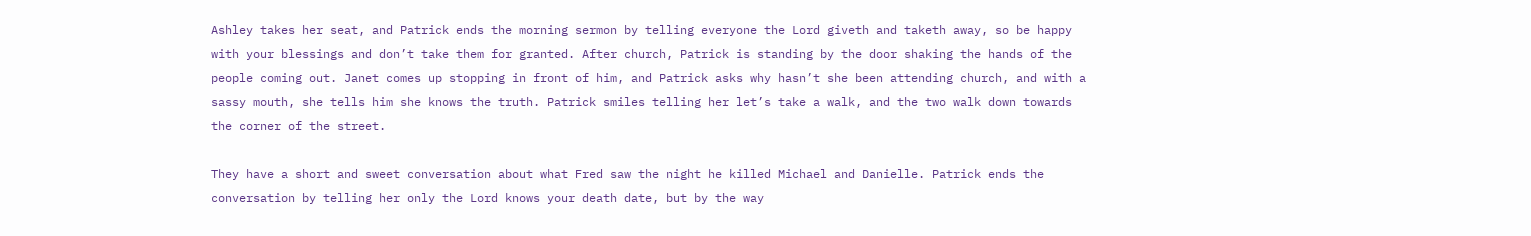Ashley takes her seat, and Patrick ends the morning sermon by telling everyone the Lord giveth and taketh away, so be happy with your blessings and don’t take them for granted. After church, Patrick is standing by the door shaking the hands of the people coming out. Janet comes up stopping in front of him, and Patrick asks why hasn’t she been attending church, and with a sassy mouth, she tells him she knows the truth. Patrick smiles telling her let’s take a walk, and the two walk down towards the corner of the street.

They have a short and sweet conversation about what Fred saw the night he killed Michael and Danielle. Patrick ends the conversation by telling her only the Lord knows your death date, but by the way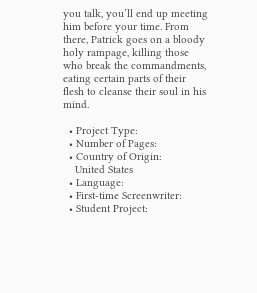you talk, you’ll end up meeting him before your time. From there, Patrick goes on a bloody holy rampage, killing those who break the commandments, eating certain parts of their flesh to cleanse their soul in his mind.

  • Project Type:
  • Number of Pages:
  • Country of Origin:
    United States
  • Language:
  • First-time Screenwriter:
  • Student Project: